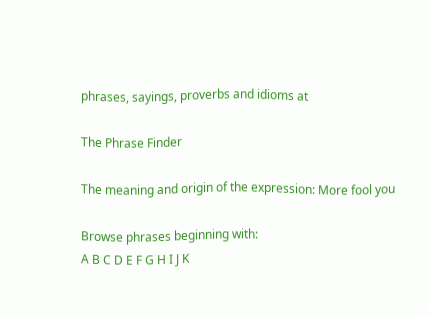phrases, sayings, proverbs and idioms at

The Phrase Finder

The meaning and origin of the expression: More fool you

Browse phrases beginning with:
A B C D E F G H I J K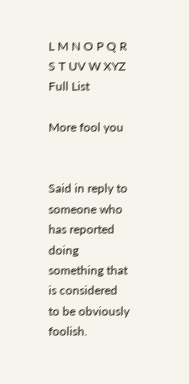L M N O P Q R S T UV W XYZ Full List

More fool you


Said in reply to someone who has reported doing something that is considered to be obviously foolish.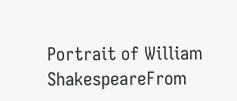Portrait of William ShakespeareFrom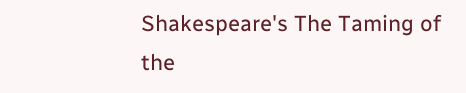Shakespeare's The Taming of the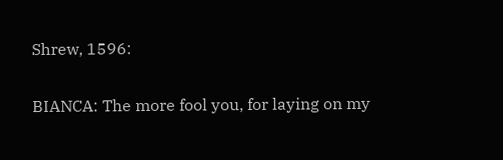Shrew, 1596:

BIANCA: The more fool you, for laying on my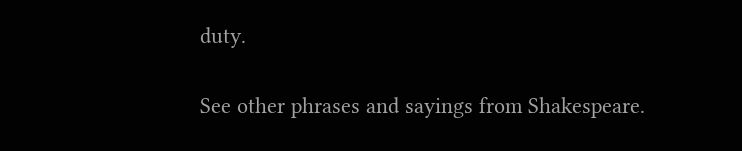duty.

See other phrases and sayings from Shakespeare.